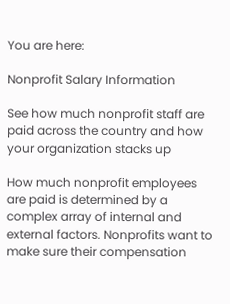You are here:

Nonprofit Salary Information

See how much nonprofit staff are paid across the country and how your organization stacks up

How much nonprofit employees are paid is determined by a complex array of internal and external factors. Nonprofits want to make sure their compensation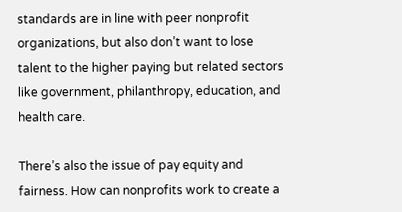standards are in line with peer nonprofit organizations, but also don’t want to lose talent to the higher paying but related sectors like government, philanthropy, education, and health care.

There’s also the issue of pay equity and fairness. How can nonprofits work to create a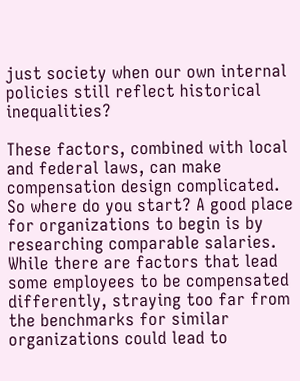just society when our own internal policies still reflect historical inequalities?

These factors, combined with local and federal laws, can make compensation design complicated. So where do you start? A good place for organizations to begin is by researching comparable salaries. While there are factors that lead some employees to be compensated differently, straying too far from the benchmarks for similar organizations could lead to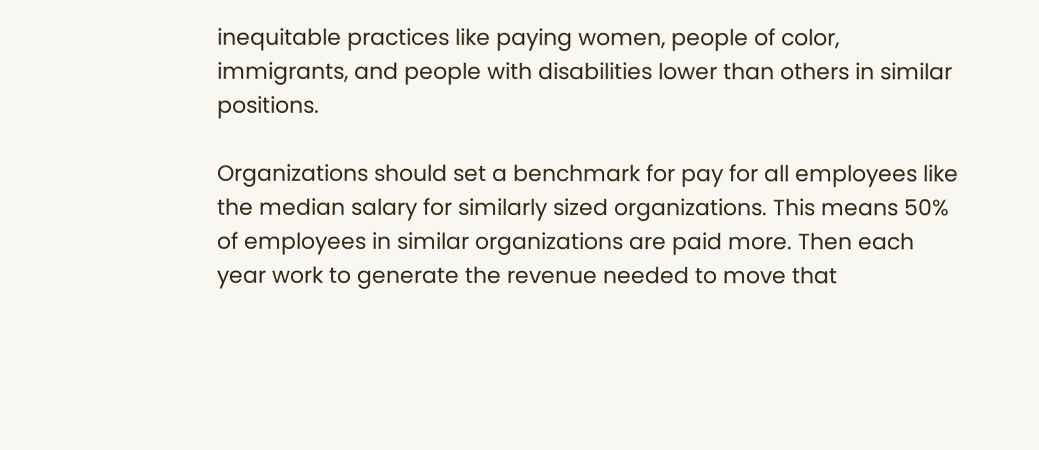inequitable practices like paying women, people of color, immigrants, and people with disabilities lower than others in similar positions.

Organizations should set a benchmark for pay for all employees like the median salary for similarly sized organizations. This means 50% of employees in similar organizations are paid more. Then each year work to generate the revenue needed to move that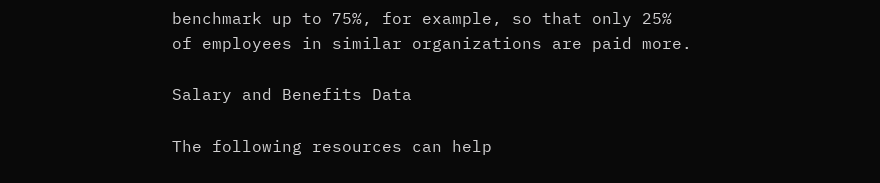benchmark up to 75%, for example, so that only 25% of employees in similar organizations are paid more.

Salary and Benefits Data

The following resources can help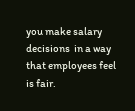you make salary decisions  in a way that employees feel is fair.